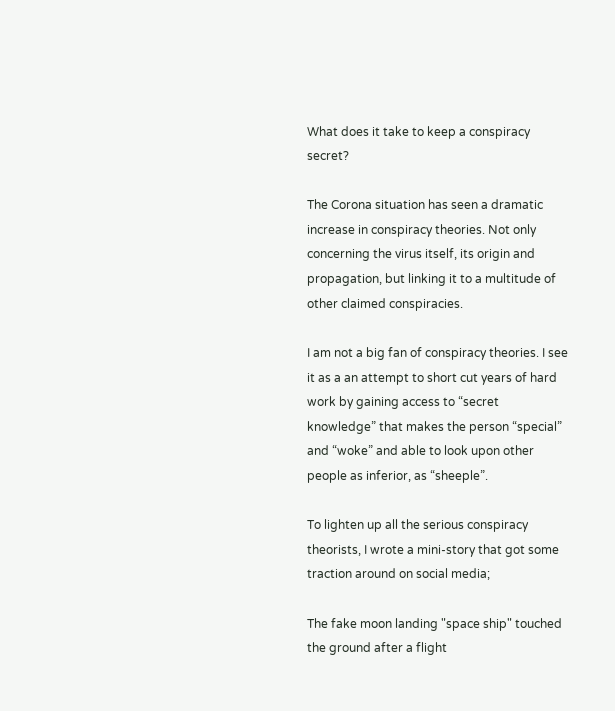What does it take to keep a conspiracy secret?

The Corona situation has seen a dramatic increase in conspiracy theories. Not only concerning the virus itself, its origin and propagation, but linking it to a multitude of other claimed conspiracies.

I am not a big fan of conspiracy theories. I see it as a an attempt to short cut years of hard work by gaining access to “secret knowledge” that makes the person “special” and “woke” and able to look upon other people as inferior, as “sheeple”.

To lighten up all the serious conspiracy theorists, I wrote a mini-story that got some traction around on social media;

The fake moon landing "space ship" touched the ground after a flight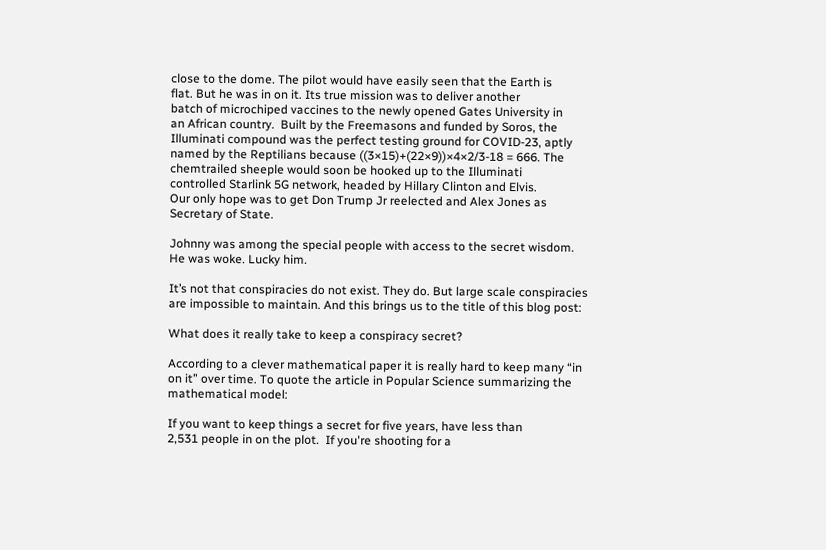close to the dome. The pilot would have easily seen that the Earth is
flat. But he was in on it. Its true mission was to deliver another
batch of microchiped vaccines to the newly opened Gates University in
an African country.  Built by the Freemasons and funded by Soros, the
Illuminati compound was the perfect testing ground for COVID-23, aptly
named by the Reptilians because ((3×15)+(22×9))×4×2/3-18 = 666. The
chemtrailed sheeple would soon be hooked up to the Illuminati
controlled Starlink 5G network, headed by Hillary Clinton and Elvis.
Our only hope was to get Don Trump Jr reelected and Alex Jones as
Secretary of State.

Johnny was among the special people with access to the secret wisdom.
He was woke. Lucky him.

It’s not that conspiracies do not exist. They do. But large scale conspiracies are impossible to maintain. And this brings us to the title of this blog post:

What does it really take to keep a conspiracy secret?

According to a clever mathematical paper it is really hard to keep many “in on it” over time. To quote the article in Popular Science summarizing the mathematical model:

If you want to keep things a secret for five years, have less than
2,531 people in on the plot.  If you're shooting for a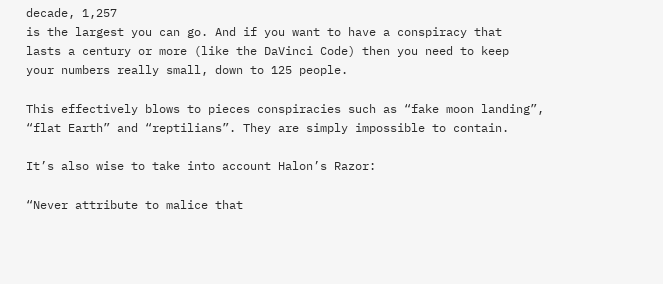decade, 1,257
is the largest you can go. And if you want to have a conspiracy that
lasts a century or more (like the DaVinci Code) then you need to keep
your numbers really small, down to 125 people.

This effectively blows to pieces conspiracies such as “fake moon landing”, “flat Earth” and “reptilians”. They are simply impossible to contain.

It’s also wise to take into account Halon’s Razor:

“Never attribute to malice that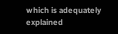which is adequately explained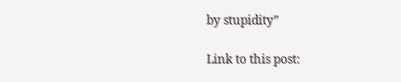by stupidity”

Link to this post: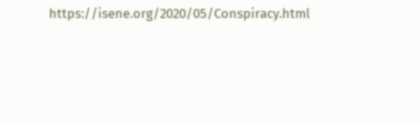https://isene.org/2020/05/Conspiracy.html